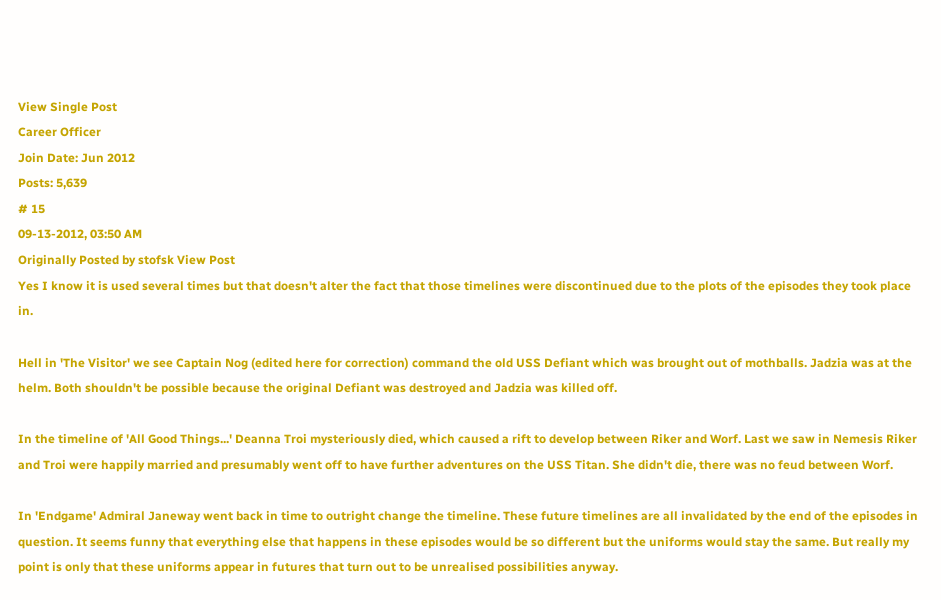View Single Post
Career Officer
Join Date: Jun 2012
Posts: 5,639
# 15
09-13-2012, 03:50 AM
Originally Posted by stofsk View Post
Yes I know it is used several times but that doesn't alter the fact that those timelines were discontinued due to the plots of the episodes they took place in.

Hell in 'The Visitor' we see Captain Nog (edited here for correction) command the old USS Defiant which was brought out of mothballs. Jadzia was at the helm. Both shouldn't be possible because the original Defiant was destroyed and Jadzia was killed off.

In the timeline of 'All Good Things...' Deanna Troi mysteriously died, which caused a rift to develop between Riker and Worf. Last we saw in Nemesis Riker and Troi were happily married and presumably went off to have further adventures on the USS Titan. She didn't die, there was no feud between Worf.

In 'Endgame' Admiral Janeway went back in time to outright change the timeline. These future timelines are all invalidated by the end of the episodes in question. It seems funny that everything else that happens in these episodes would be so different but the uniforms would stay the same. But really my point is only that these uniforms appear in futures that turn out to be unrealised possibilities anyway.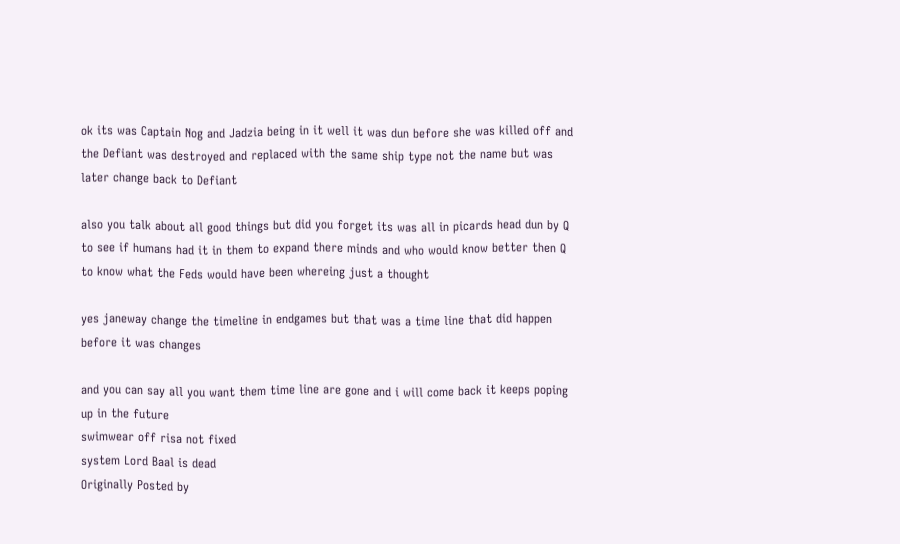ok its was Captain Nog and Jadzia being in it well it was dun before she was killed off and the Defiant was destroyed and replaced with the same ship type not the name but was later change back to Defiant

also you talk about all good things but did you forget its was all in picards head dun by Q to see if humans had it in them to expand there minds and who would know better then Q to know what the Feds would have been whereing just a thought

yes janeway change the timeline in endgames but that was a time line that did happen before it was changes

and you can say all you want them time line are gone and i will come back it keeps poping up in the future
swimwear off risa not fixed
system Lord Baal is dead
Originally Posted by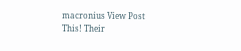macronius View Post
This! Their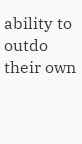ability to outdo their own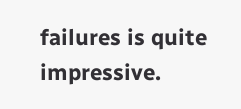failures is quite impressive.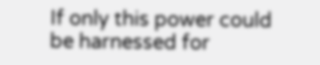If only this power could be harnessed for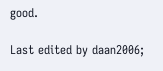good.

Last edited by daan2006;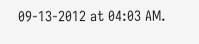09-13-2012 at 04:03 AM.